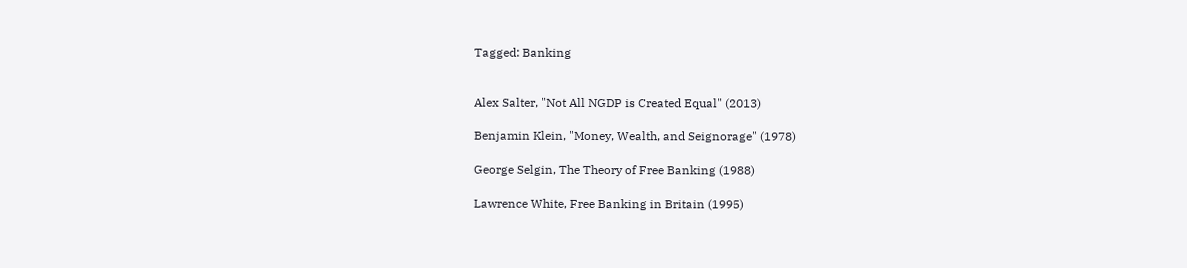Tagged: Banking


Alex Salter, "Not All NGDP is Created Equal" (2013)

Benjamin Klein, "Money, Wealth, and Seignorage" (1978)

George Selgin, The Theory of Free Banking (1988)

Lawrence White, Free Banking in Britain (1995)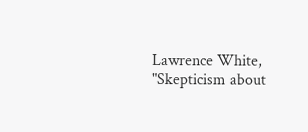Lawrence White, "Skepticism about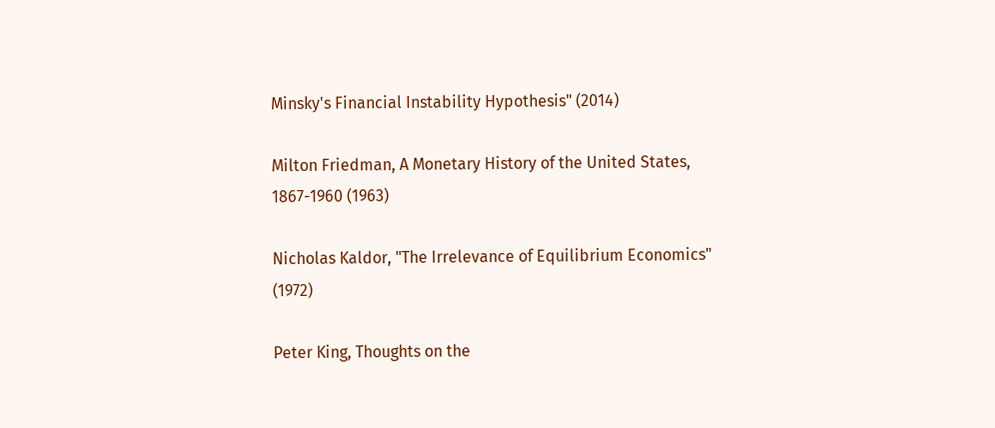Minsky's Financial Instability Hypothesis" (2014)

Milton Friedman, A Monetary History of the United States, 1867-1960 (1963)

Nicholas Kaldor, "The Irrelevance of Equilibrium Economics" (1972)

Peter King, Thoughts on the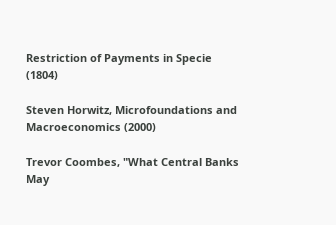Restriction of Payments in Specie (1804)

Steven Horwitz, Microfoundations and Macroeconomics (2000)

Trevor Coombes, "What Central Banks May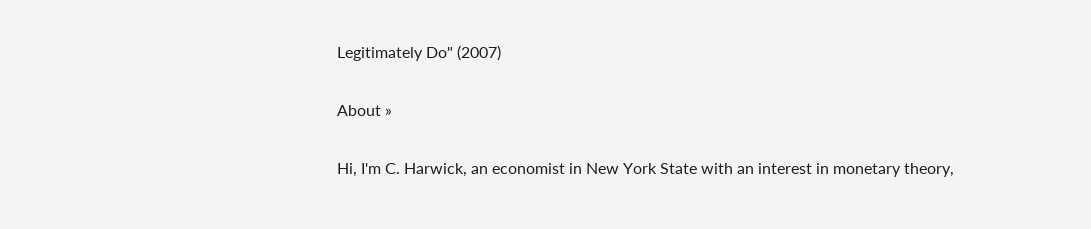Legitimately Do" (2007)

About »

Hi, I'm C. Harwick, an economist in New York State with an interest in monetary theory,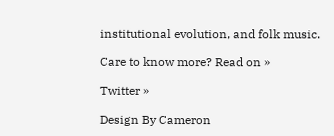institutional evolution, and folk music.

Care to know more? Read on »

Twitter »

Design By Cameron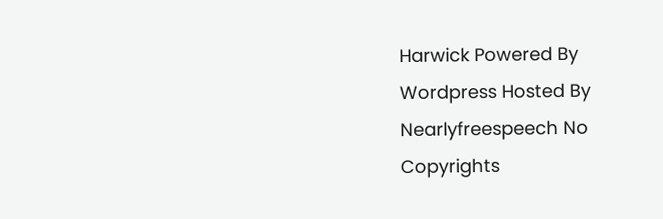Harwick Powered By Wordpress Hosted By Nearlyfreespeech No Copyrights